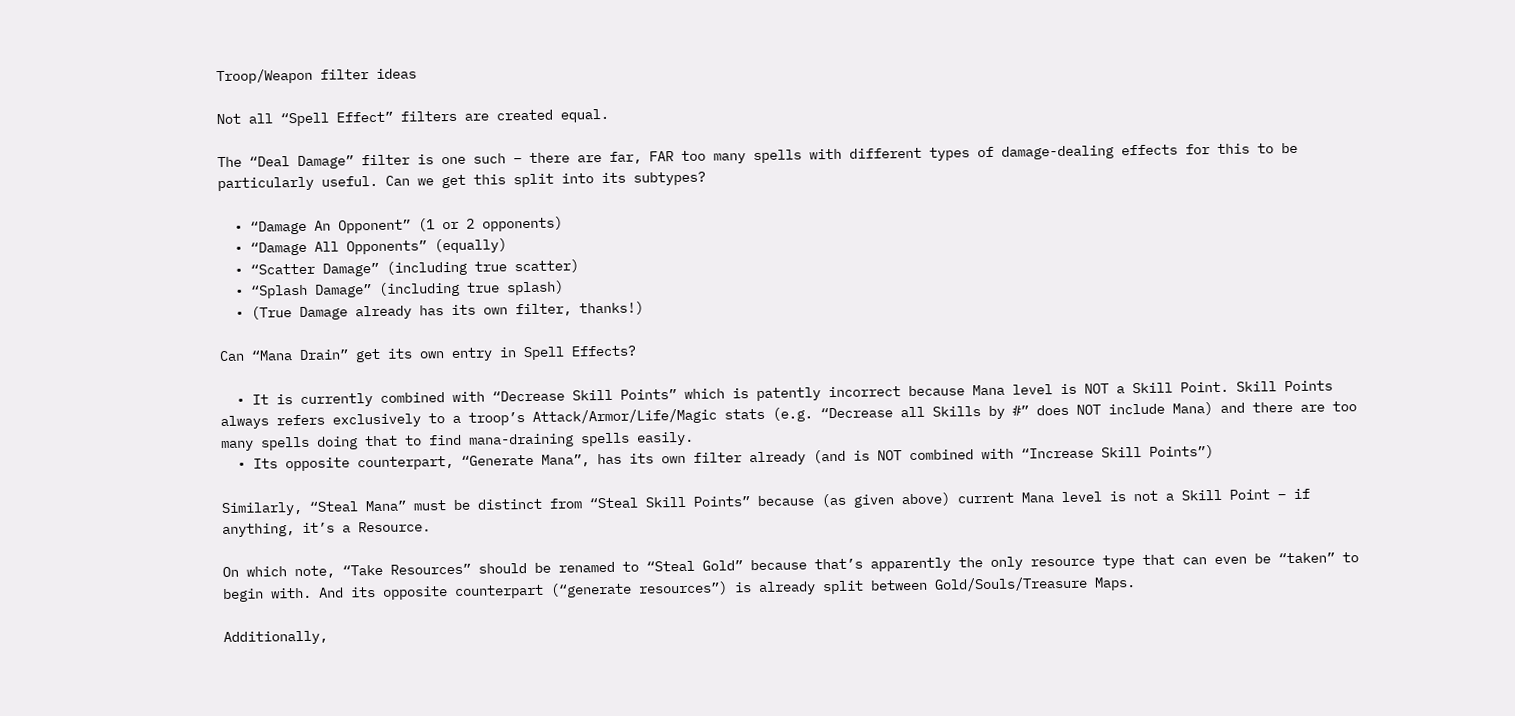Troop/Weapon filter ideas

Not all “Spell Effect” filters are created equal.

The “Deal Damage” filter is one such – there are far, FAR too many spells with different types of damage-dealing effects for this to be particularly useful. Can we get this split into its subtypes?

  • “Damage An Opponent” (1 or 2 opponents)
  • “Damage All Opponents” (equally)
  • “Scatter Damage” (including true scatter)
  • “Splash Damage” (including true splash)
  • (True Damage already has its own filter, thanks!)

Can “Mana Drain” get its own entry in Spell Effects?

  • It is currently combined with “Decrease Skill Points” which is patently incorrect because Mana level is NOT a Skill Point. Skill Points always refers exclusively to a troop’s Attack/Armor/Life/Magic stats (e.g. “Decrease all Skills by #” does NOT include Mana) and there are too many spells doing that to find mana-draining spells easily.
  • Its opposite counterpart, “Generate Mana”, has its own filter already (and is NOT combined with “Increase Skill Points”)

Similarly, “Steal Mana” must be distinct from “Steal Skill Points” because (as given above) current Mana level is not a Skill Point – if anything, it’s a Resource.

On which note, “Take Resources” should be renamed to “Steal Gold” because that’s apparently the only resource type that can even be “taken” to begin with. And its opposite counterpart (“generate resources”) is already split between Gold/Souls/Treasure Maps.

Additionally,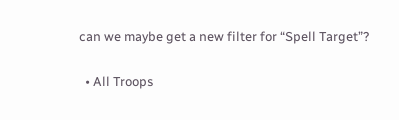can we maybe get a new filter for “Spell Target”?

  • All Troops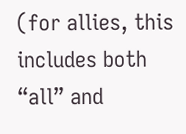(for allies, this includes both “all” and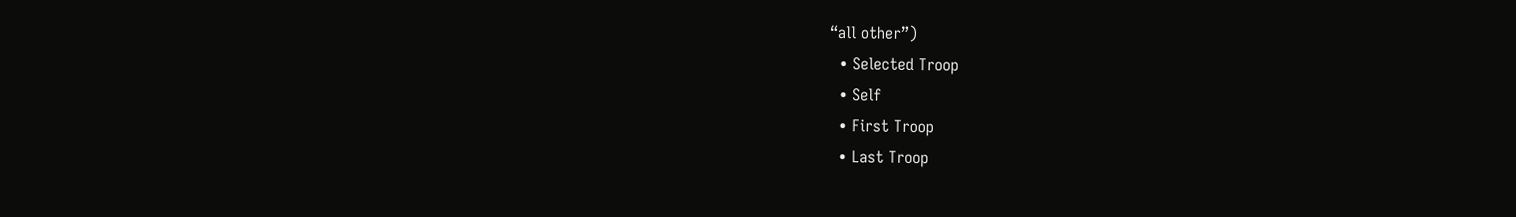“all other”)
  • Selected Troop
  • Self
  • First Troop
  • Last Troop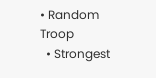• Random Troop
  • Strongest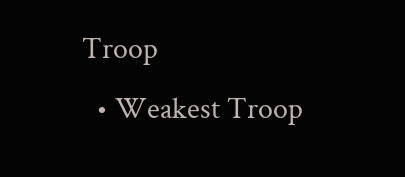Troop
  • Weakest Troop